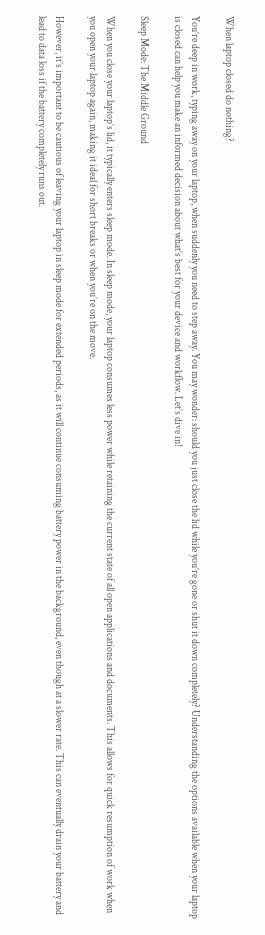When laptop closed do nothing?

You’re deep in work, typing away on your laptop, when suddenly you need to step away. You may wonder: should you just close the lid while you’re gone or shut it down completely? Understanding the options available when your laptop is closed can help you make an informed decision about what’s best for your device and workflow. Let’s dive in!

Sleep Mode: The Middle Ground

When you close your laptop’s lid, it typically enters sleep mode. In sleep mode, your laptop consumes less power while retaining the current state of all open applications and documents. This allows for quick resumption of work when you open your laptop again, making it ideal for short breaks or when you’re on the move.

However, it’s important to be cautious of leaving your laptop in sleep mode for extended periods, as it will continue consuming battery power in the background, even though at a slower rate. This can eventually drain your battery and lead to data loss if the battery completely runs out.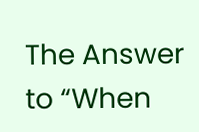The Answer to “When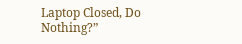Laptop Closed, Do Nothing?”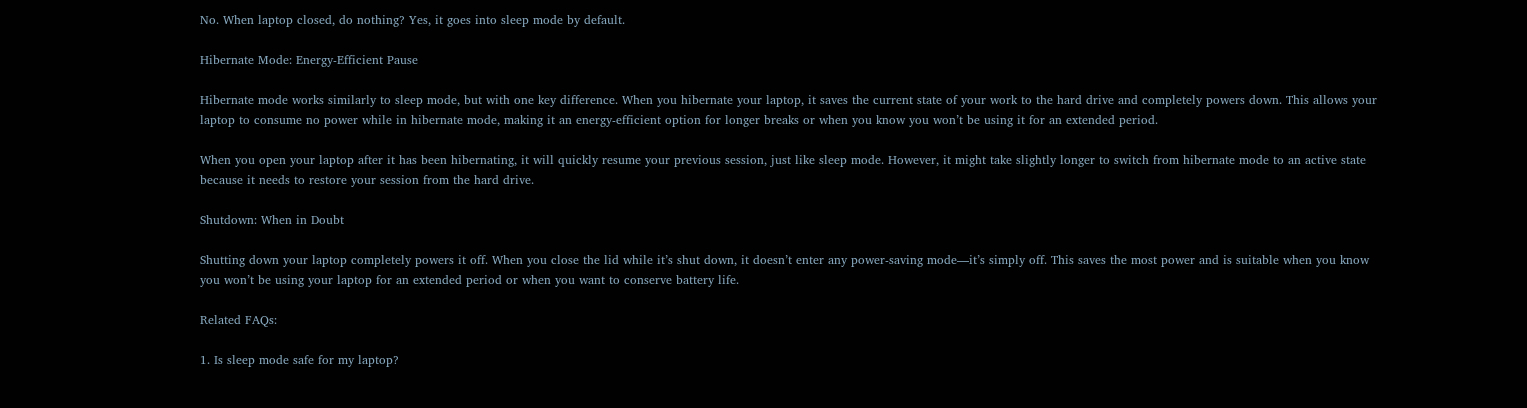No. When laptop closed, do nothing? Yes, it goes into sleep mode by default.

Hibernate Mode: Energy-Efficient Pause

Hibernate mode works similarly to sleep mode, but with one key difference. When you hibernate your laptop, it saves the current state of your work to the hard drive and completely powers down. This allows your laptop to consume no power while in hibernate mode, making it an energy-efficient option for longer breaks or when you know you won’t be using it for an extended period.

When you open your laptop after it has been hibernating, it will quickly resume your previous session, just like sleep mode. However, it might take slightly longer to switch from hibernate mode to an active state because it needs to restore your session from the hard drive.

Shutdown: When in Doubt

Shutting down your laptop completely powers it off. When you close the lid while it’s shut down, it doesn’t enter any power-saving mode—it’s simply off. This saves the most power and is suitable when you know you won’t be using your laptop for an extended period or when you want to conserve battery life.

Related FAQs:

1. Is sleep mode safe for my laptop?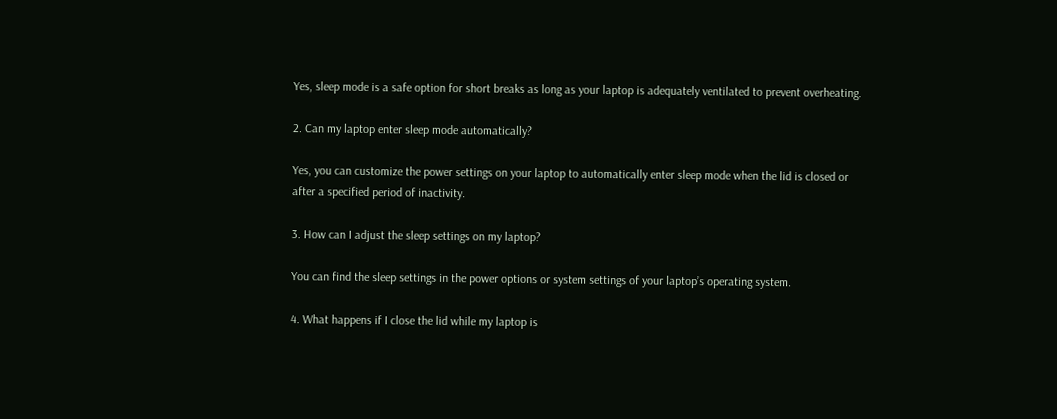Yes, sleep mode is a safe option for short breaks as long as your laptop is adequately ventilated to prevent overheating.

2. Can my laptop enter sleep mode automatically?

Yes, you can customize the power settings on your laptop to automatically enter sleep mode when the lid is closed or after a specified period of inactivity.

3. How can I adjust the sleep settings on my laptop?

You can find the sleep settings in the power options or system settings of your laptop’s operating system.

4. What happens if I close the lid while my laptop is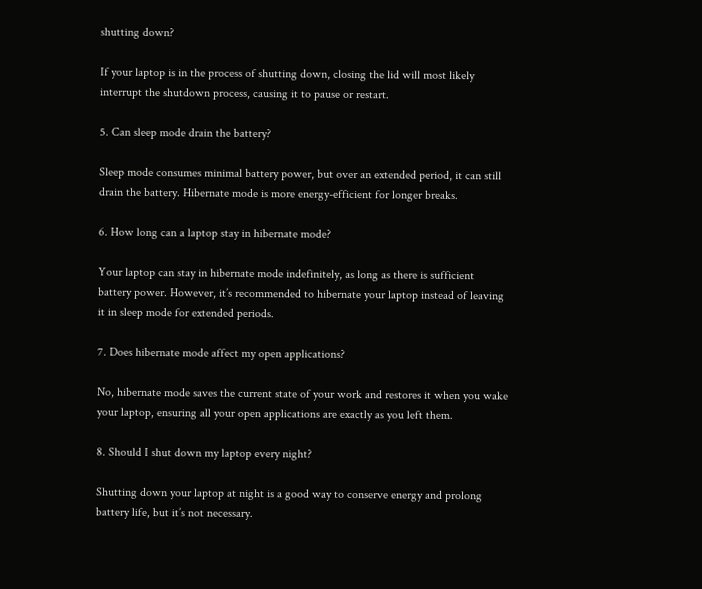shutting down?

If your laptop is in the process of shutting down, closing the lid will most likely interrupt the shutdown process, causing it to pause or restart.

5. Can sleep mode drain the battery?

Sleep mode consumes minimal battery power, but over an extended period, it can still drain the battery. Hibernate mode is more energy-efficient for longer breaks.

6. How long can a laptop stay in hibernate mode?

Your laptop can stay in hibernate mode indefinitely, as long as there is sufficient battery power. However, it’s recommended to hibernate your laptop instead of leaving it in sleep mode for extended periods.

7. Does hibernate mode affect my open applications?

No, hibernate mode saves the current state of your work and restores it when you wake your laptop, ensuring all your open applications are exactly as you left them.

8. Should I shut down my laptop every night?

Shutting down your laptop at night is a good way to conserve energy and prolong battery life, but it’s not necessary.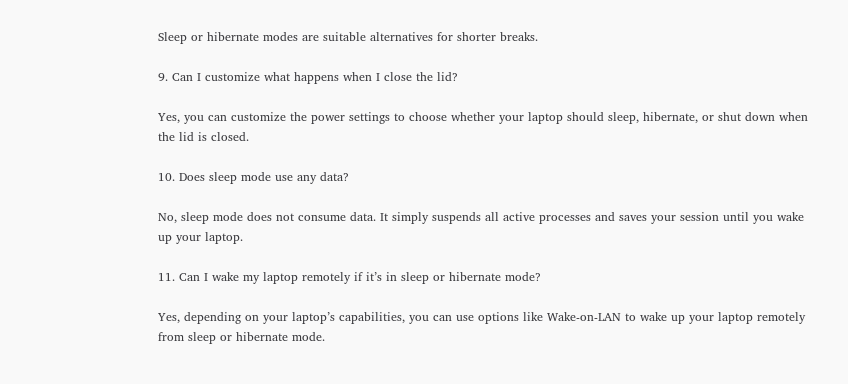Sleep or hibernate modes are suitable alternatives for shorter breaks.

9. Can I customize what happens when I close the lid?

Yes, you can customize the power settings to choose whether your laptop should sleep, hibernate, or shut down when the lid is closed.

10. Does sleep mode use any data?

No, sleep mode does not consume data. It simply suspends all active processes and saves your session until you wake up your laptop.

11. Can I wake my laptop remotely if it’s in sleep or hibernate mode?

Yes, depending on your laptop’s capabilities, you can use options like Wake-on-LAN to wake up your laptop remotely from sleep or hibernate mode.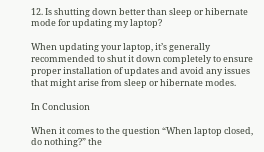12. Is shutting down better than sleep or hibernate mode for updating my laptop?

When updating your laptop, it’s generally recommended to shut it down completely to ensure proper installation of updates and avoid any issues that might arise from sleep or hibernate modes.

In Conclusion

When it comes to the question “When laptop closed, do nothing?” the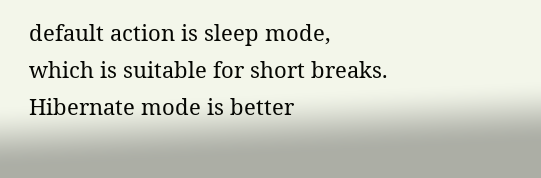default action is sleep mode, which is suitable for short breaks. Hibernate mode is better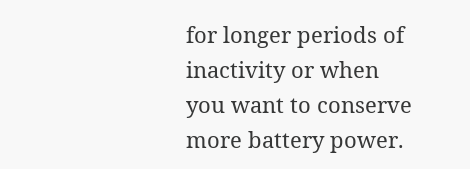for longer periods of inactivity or when you want to conserve more battery power.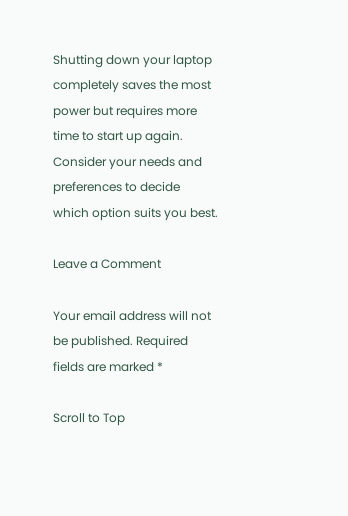Shutting down your laptop completely saves the most power but requires more time to start up again. Consider your needs and preferences to decide which option suits you best.

Leave a Comment

Your email address will not be published. Required fields are marked *

Scroll to Top